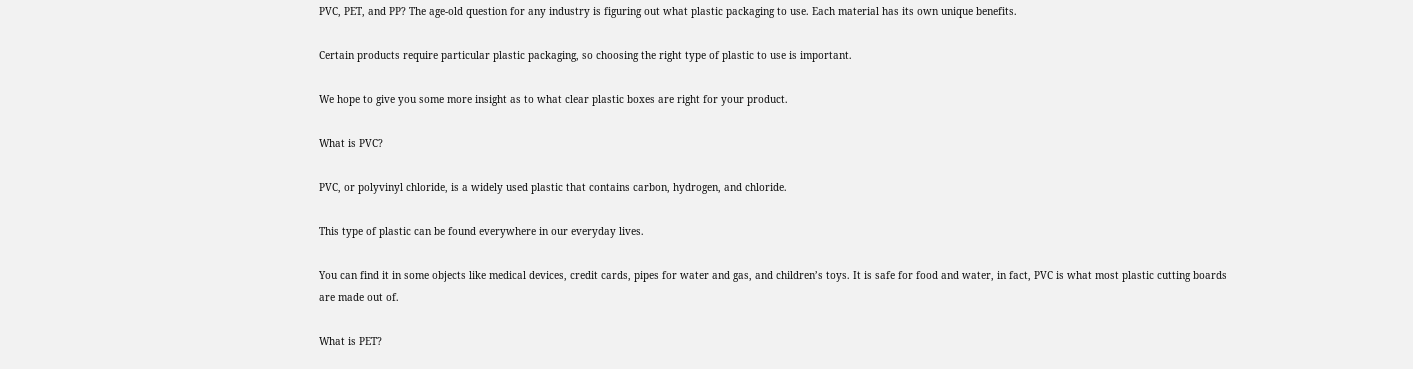PVC, PET, and PP? The age-old question for any industry is figuring out what plastic packaging to use. Each material has its own unique benefits.

Certain products require particular plastic packaging, so choosing the right type of plastic to use is important.

We hope to give you some more insight as to what clear plastic boxes are right for your product.

What is PVC?

PVC, or polyvinyl chloride, is a widely used plastic that contains carbon, hydrogen, and chloride.

This type of plastic can be found everywhere in our everyday lives.

You can find it in some objects like medical devices, credit cards, pipes for water and gas, and children’s toys. It is safe for food and water, in fact, PVC is what most plastic cutting boards are made out of.

What is PET?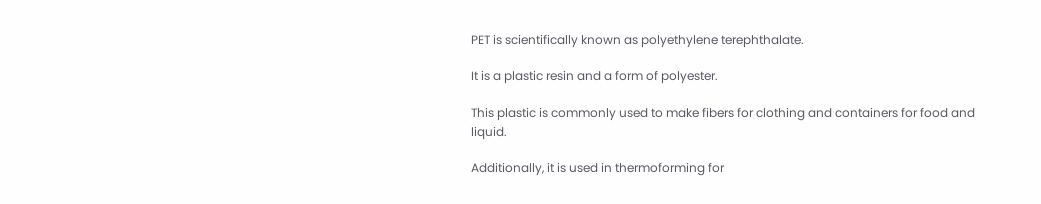PET is scientifically known as polyethylene terephthalate.

It is a plastic resin and a form of polyester.

This plastic is commonly used to make fibers for clothing and containers for food and liquid.

Additionally, it is used in thermoforming for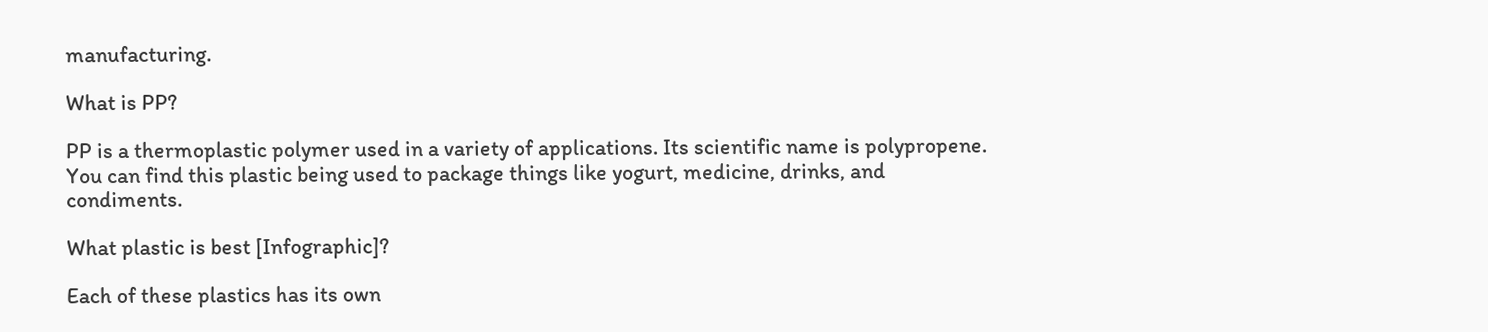manufacturing.

What is PP?

PP is a thermoplastic polymer used in a variety of applications. Its scientific name is polypropene. You can find this plastic being used to package things like yogurt, medicine, drinks, and condiments.

What plastic is best [Infographic]?

Each of these plastics has its own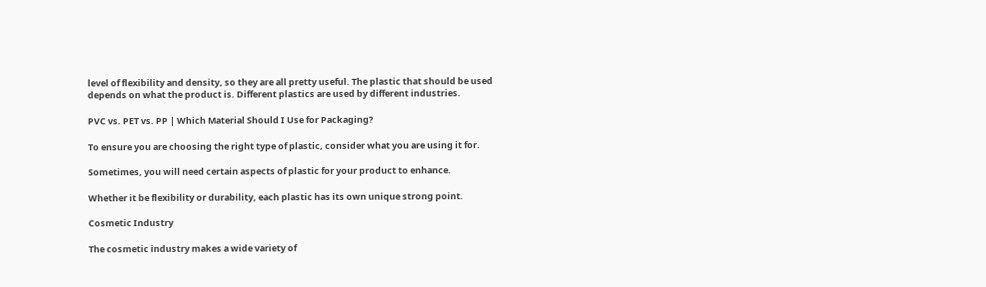level of flexibility and density, so they are all pretty useful. The plastic that should be used depends on what the product is. Different plastics are used by different industries.

PVC vs. PET vs. PP | Which Material Should I Use for Packaging?

To ensure you are choosing the right type of plastic, consider what you are using it for.

Sometimes, you will need certain aspects of plastic for your product to enhance.

Whether it be flexibility or durability, each plastic has its own unique strong point.

Cosmetic Industry

The cosmetic industry makes a wide variety of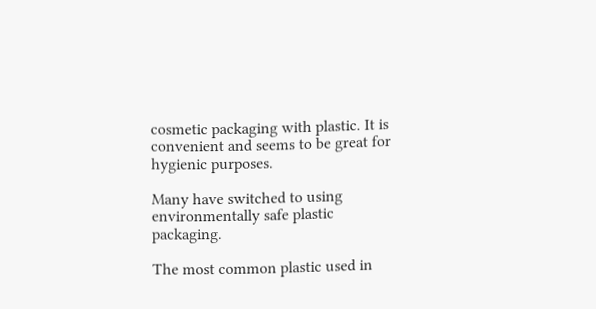cosmetic packaging with plastic. It is convenient and seems to be great for hygienic purposes.

Many have switched to using environmentally safe plastic packaging.

The most common plastic used in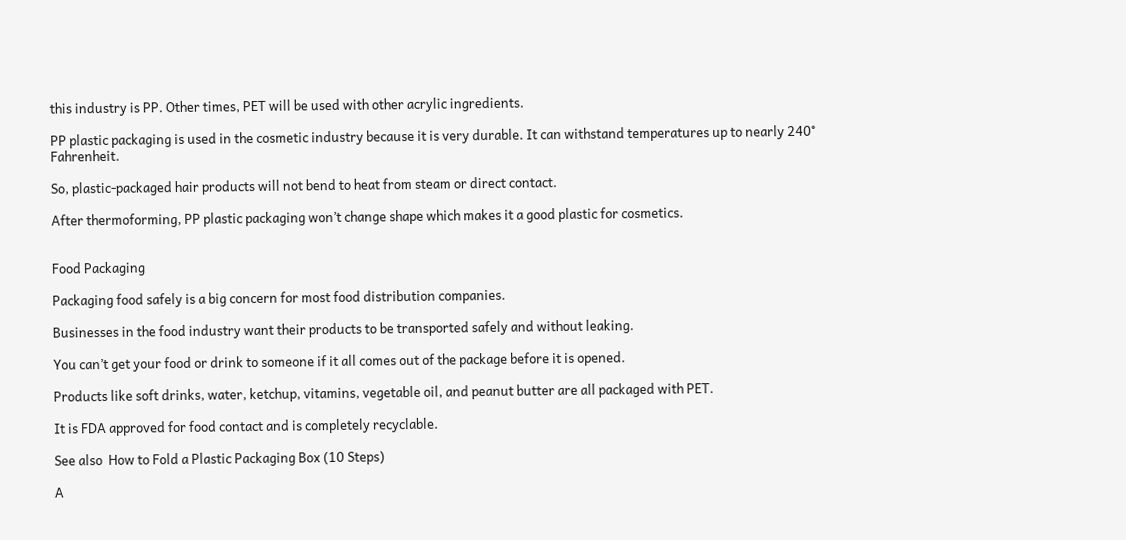this industry is PP. Other times, PET will be used with other acrylic ingredients.

PP plastic packaging is used in the cosmetic industry because it is very durable. It can withstand temperatures up to nearly 240° Fahrenheit.

So, plastic-packaged hair products will not bend to heat from steam or direct contact.

After thermoforming, PP plastic packaging won’t change shape which makes it a good plastic for cosmetics.


Food Packaging

Packaging food safely is a big concern for most food distribution companies.

Businesses in the food industry want their products to be transported safely and without leaking.

You can’t get your food or drink to someone if it all comes out of the package before it is opened.

Products like soft drinks, water, ketchup, vitamins, vegetable oil, and peanut butter are all packaged with PET.

It is FDA approved for food contact and is completely recyclable.

See also  How to Fold a Plastic Packaging Box (10 Steps)

A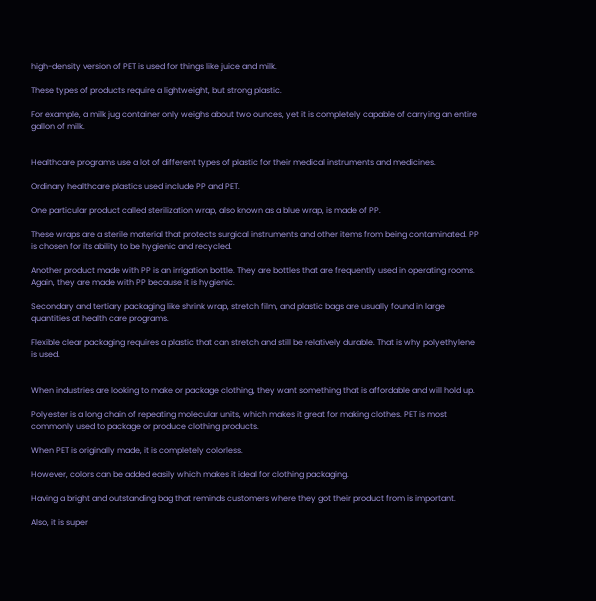high-density version of PET is used for things like juice and milk.

These types of products require a lightweight, but strong plastic.

For example, a milk jug container only weighs about two ounces, yet it is completely capable of carrying an entire gallon of milk.


Healthcare programs use a lot of different types of plastic for their medical instruments and medicines.

Ordinary healthcare plastics used include PP and PET.

One particular product called sterilization wrap, also known as a blue wrap, is made of PP.

These wraps are a sterile material that protects surgical instruments and other items from being contaminated. PP is chosen for its ability to be hygienic and recycled.

Another product made with PP is an irrigation bottle. They are bottles that are frequently used in operating rooms. Again, they are made with PP because it is hygienic.

Secondary and tertiary packaging like shrink wrap, stretch film, and plastic bags are usually found in large quantities at health care programs.

Flexible clear packaging requires a plastic that can stretch and still be relatively durable. That is why polyethylene is used.


When industries are looking to make or package clothing, they want something that is affordable and will hold up.

Polyester is a long chain of repeating molecular units, which makes it great for making clothes. PET is most commonly used to package or produce clothing products.

When PET is originally made, it is completely colorless.

However, colors can be added easily which makes it ideal for clothing packaging.

Having a bright and outstanding bag that reminds customers where they got their product from is important.

Also, it is super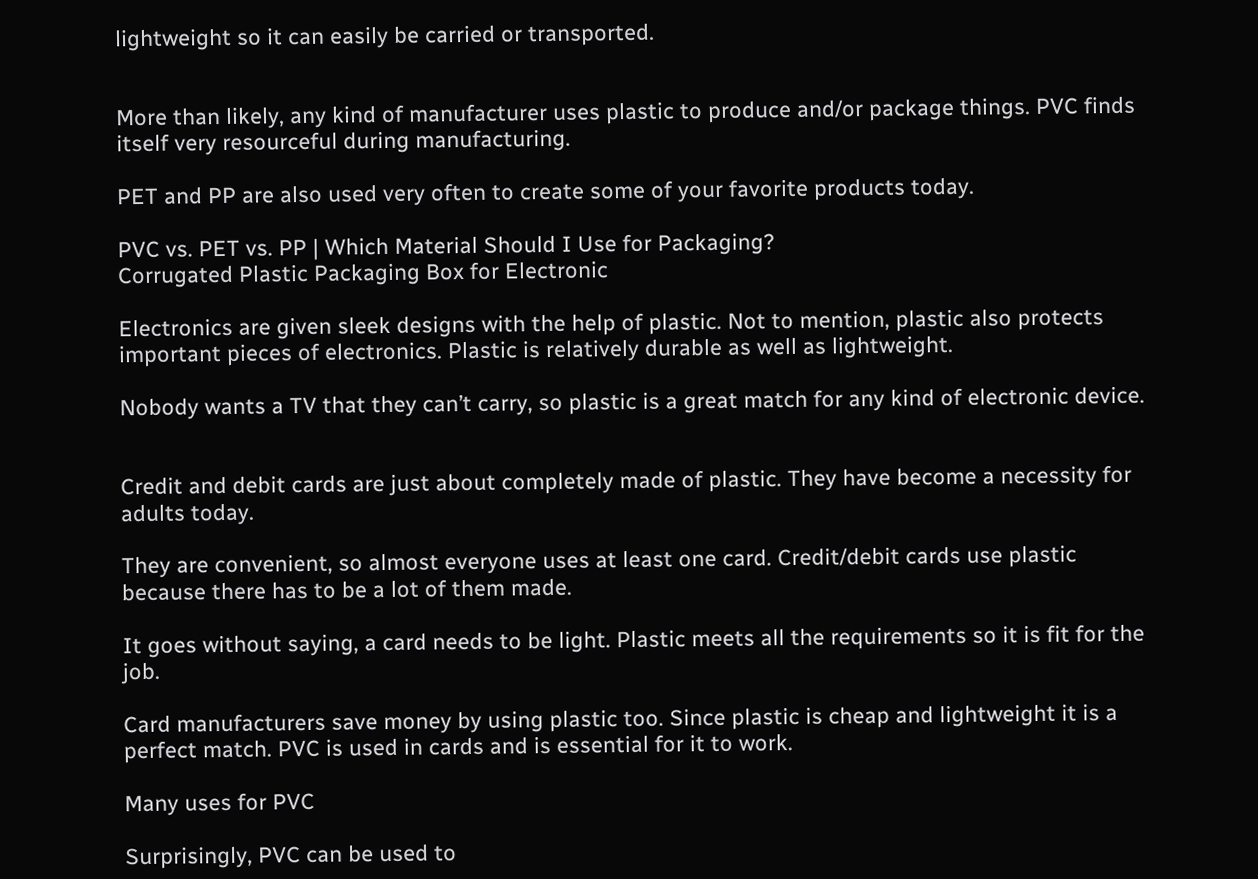lightweight so it can easily be carried or transported.


More than likely, any kind of manufacturer uses plastic to produce and/or package things. PVC finds itself very resourceful during manufacturing.

PET and PP are also used very often to create some of your favorite products today.

PVC vs. PET vs. PP | Which Material Should I Use for Packaging?
Corrugated Plastic Packaging Box for Electronic

Electronics are given sleek designs with the help of plastic. Not to mention, plastic also protects important pieces of electronics. Plastic is relatively durable as well as lightweight.

Nobody wants a TV that they can’t carry, so plastic is a great match for any kind of electronic device.


Credit and debit cards are just about completely made of plastic. They have become a necessity for adults today.

They are convenient, so almost everyone uses at least one card. Credit/debit cards use plastic because there has to be a lot of them made.

It goes without saying, a card needs to be light. Plastic meets all the requirements so it is fit for the job.

Card manufacturers save money by using plastic too. Since plastic is cheap and lightweight it is a perfect match. PVC is used in cards and is essential for it to work.

Many uses for PVC

Surprisingly, PVC can be used to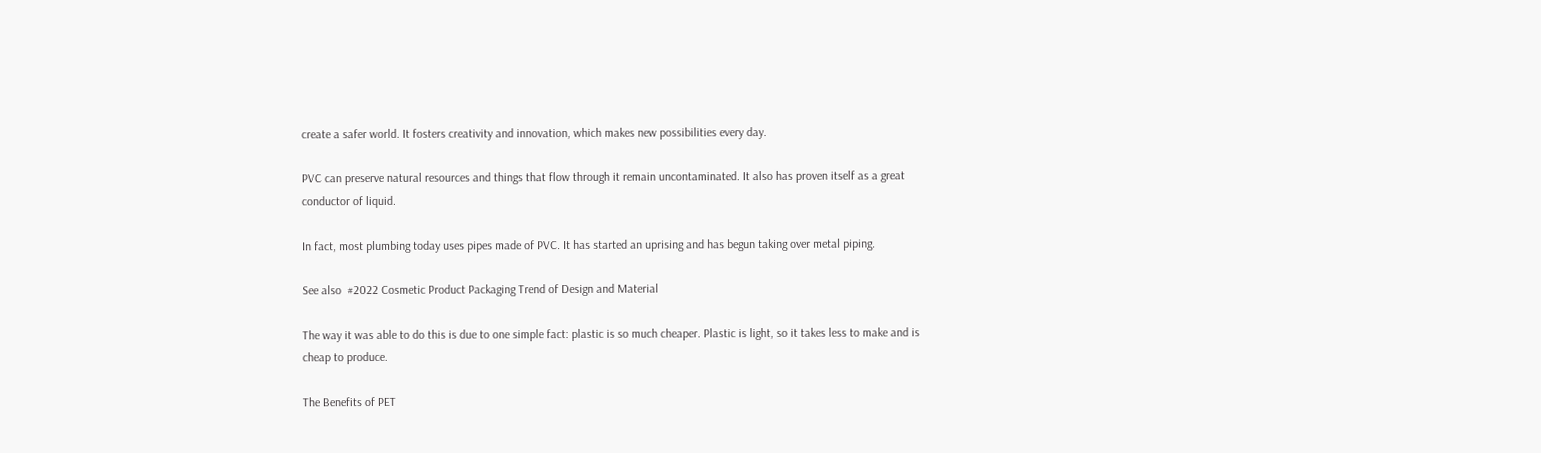create a safer world. It fosters creativity and innovation, which makes new possibilities every day.

PVC can preserve natural resources and things that flow through it remain uncontaminated. It also has proven itself as a great conductor of liquid.

In fact, most plumbing today uses pipes made of PVC. It has started an uprising and has begun taking over metal piping.

See also  #2022 Cosmetic Product Packaging Trend of Design and Material

The way it was able to do this is due to one simple fact: plastic is so much cheaper. Plastic is light, so it takes less to make and is cheap to produce.

The Benefits of PET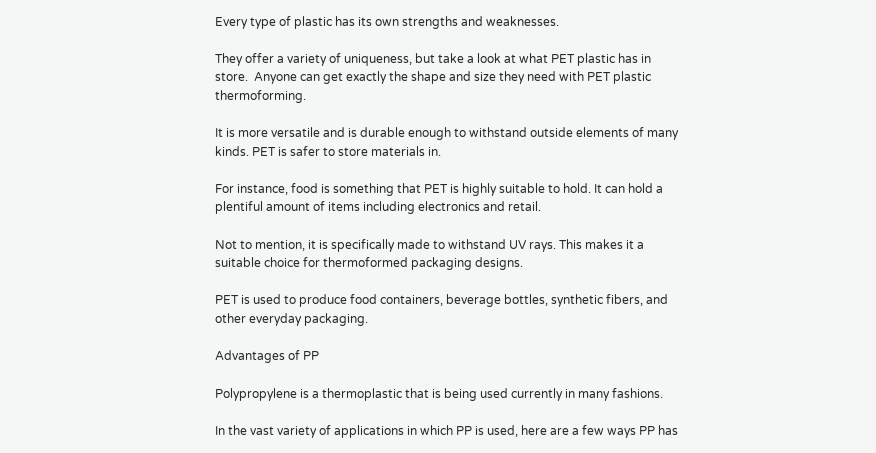Every type of plastic has its own strengths and weaknesses.

They offer a variety of uniqueness, but take a look at what PET plastic has in store.  Anyone can get exactly the shape and size they need with PET plastic thermoforming.

It is more versatile and is durable enough to withstand outside elements of many kinds. PET is safer to store materials in.

For instance, food is something that PET is highly suitable to hold. It can hold a plentiful amount of items including electronics and retail.

Not to mention, it is specifically made to withstand UV rays. This makes it a suitable choice for thermoformed packaging designs.

PET is used to produce food containers, beverage bottles, synthetic fibers, and other everyday packaging.

Advantages of PP

Polypropylene is a thermoplastic that is being used currently in many fashions.

In the vast variety of applications in which PP is used, here are a few ways PP has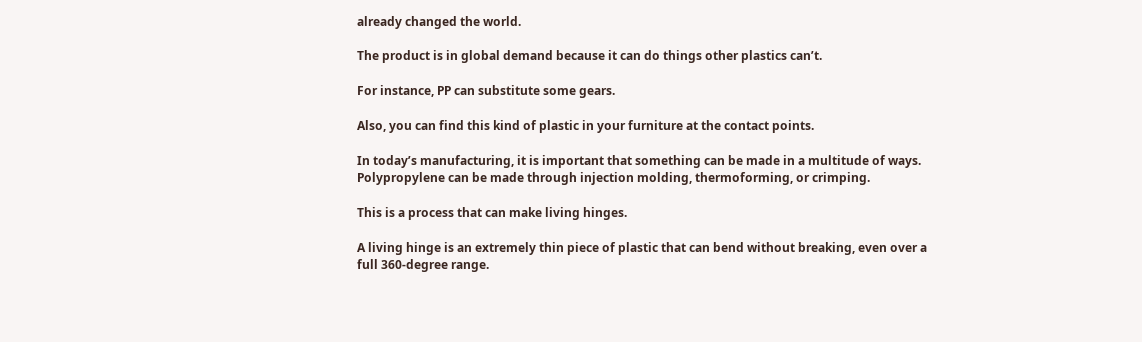already changed the world.

The product is in global demand because it can do things other plastics can’t.

For instance, PP can substitute some gears.

Also, you can find this kind of plastic in your furniture at the contact points.

In today’s manufacturing, it is important that something can be made in a multitude of ways. Polypropylene can be made through injection molding, thermoforming, or crimping.

This is a process that can make living hinges.

A living hinge is an extremely thin piece of plastic that can bend without breaking, even over a full 360-degree range.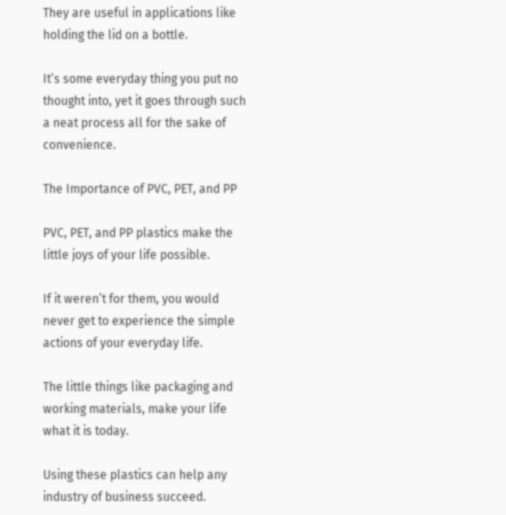They are useful in applications like holding the lid on a bottle.

It’s some everyday thing you put no thought into, yet it goes through such a neat process all for the sake of convenience.

The Importance of PVC, PET, and PP

PVC, PET, and PP plastics make the little joys of your life possible.

If it weren’t for them, you would never get to experience the simple actions of your everyday life.

The little things like packaging and working materials, make your life what it is today.

Using these plastics can help any industry of business succeed.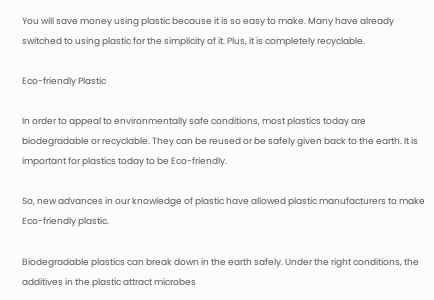You will save money using plastic because it is so easy to make. Many have already switched to using plastic for the simplicity of it. Plus, it is completely recyclable.

Eco-friendly Plastic

In order to appeal to environmentally safe conditions, most plastics today are biodegradable or recyclable. They can be reused or be safely given back to the earth. It is important for plastics today to be Eco-friendly.

So, new advances in our knowledge of plastic have allowed plastic manufacturers to make Eco-friendly plastic.

Biodegradable plastics can break down in the earth safely. Under the right conditions, the additives in the plastic attract microbes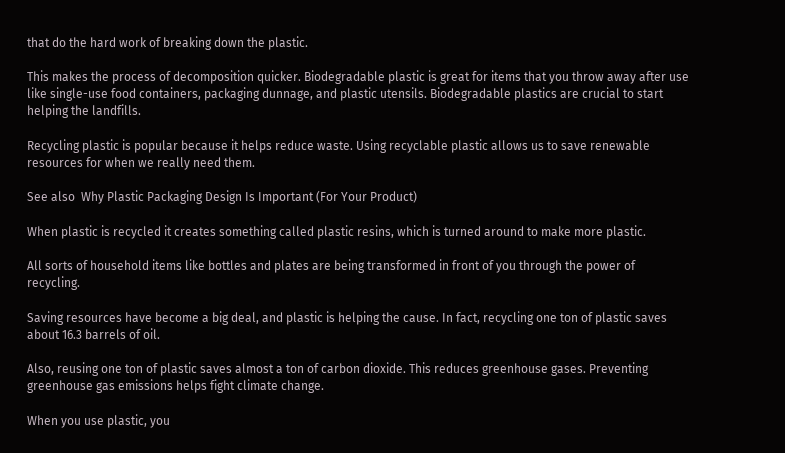that do the hard work of breaking down the plastic.

This makes the process of decomposition quicker. Biodegradable plastic is great for items that you throw away after use like single-use food containers, packaging dunnage, and plastic utensils. Biodegradable plastics are crucial to start helping the landfills.

Recycling plastic is popular because it helps reduce waste. Using recyclable plastic allows us to save renewable resources for when we really need them.

See also  Why Plastic Packaging Design Is Important (For Your Product)

When plastic is recycled it creates something called plastic resins, which is turned around to make more plastic.

All sorts of household items like bottles and plates are being transformed in front of you through the power of recycling.

Saving resources have become a big deal, and plastic is helping the cause. In fact, recycling one ton of plastic saves about 16.3 barrels of oil.

Also, reusing one ton of plastic saves almost a ton of carbon dioxide. This reduces greenhouse gases. Preventing greenhouse gas emissions helps fight climate change.

When you use plastic, you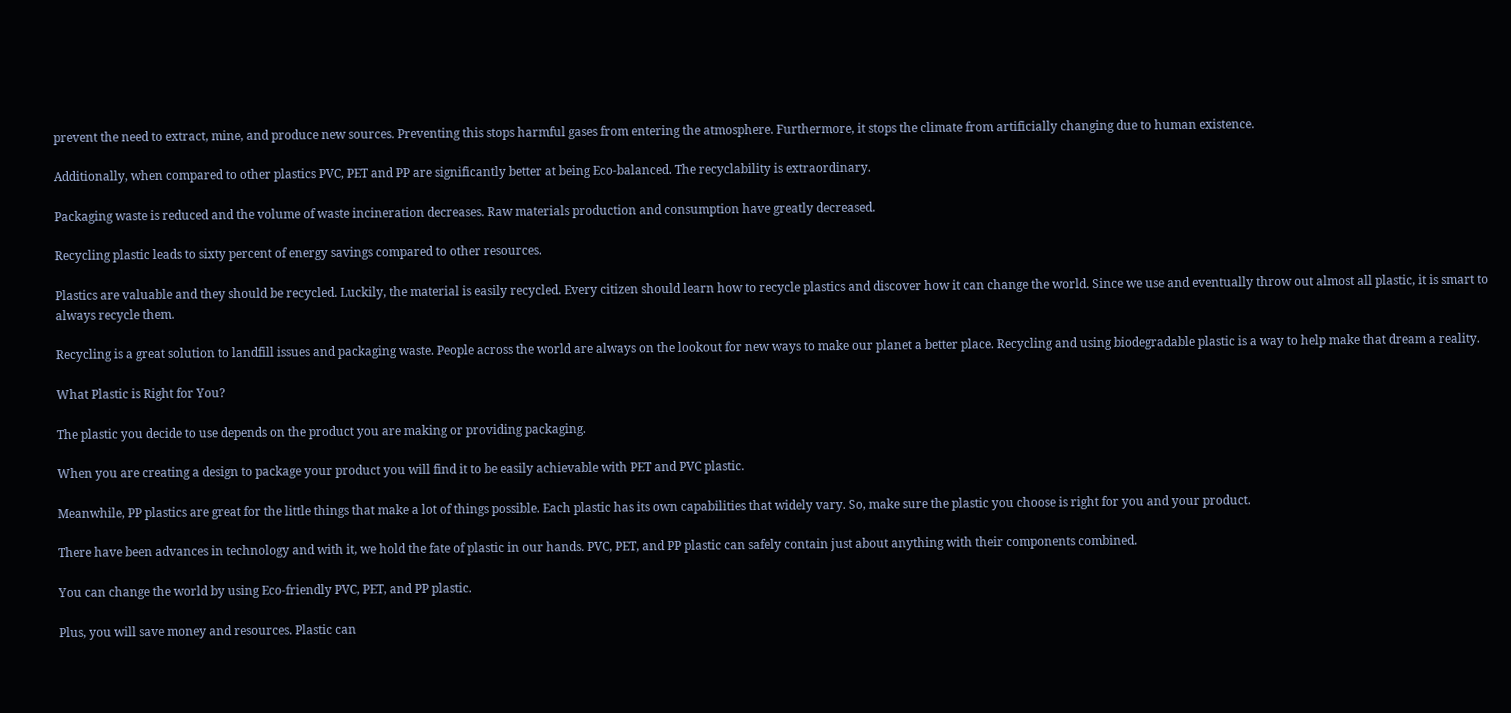prevent the need to extract, mine, and produce new sources. Preventing this stops harmful gases from entering the atmosphere. Furthermore, it stops the climate from artificially changing due to human existence.

Additionally, when compared to other plastics PVC, PET and PP are significantly better at being Eco-balanced. The recyclability is extraordinary.

Packaging waste is reduced and the volume of waste incineration decreases. Raw materials production and consumption have greatly decreased.

Recycling plastic leads to sixty percent of energy savings compared to other resources.

Plastics are valuable and they should be recycled. Luckily, the material is easily recycled. Every citizen should learn how to recycle plastics and discover how it can change the world. Since we use and eventually throw out almost all plastic, it is smart to always recycle them.

Recycling is a great solution to landfill issues and packaging waste. People across the world are always on the lookout for new ways to make our planet a better place. Recycling and using biodegradable plastic is a way to help make that dream a reality.

What Plastic is Right for You?

The plastic you decide to use depends on the product you are making or providing packaging.

When you are creating a design to package your product you will find it to be easily achievable with PET and PVC plastic.

Meanwhile, PP plastics are great for the little things that make a lot of things possible. Each plastic has its own capabilities that widely vary. So, make sure the plastic you choose is right for you and your product.

There have been advances in technology and with it, we hold the fate of plastic in our hands. PVC, PET, and PP plastic can safely contain just about anything with their components combined.

You can change the world by using Eco-friendly PVC, PET, and PP plastic.

Plus, you will save money and resources. Plastic can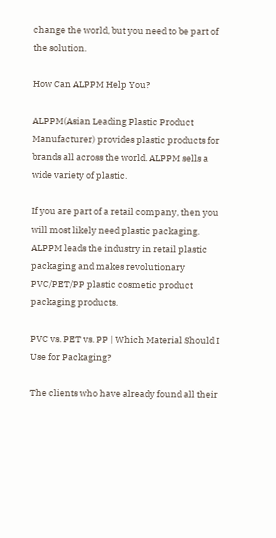change the world, but you need to be part of the solution.

How Can ALPPM Help You?

ALPPM(Asian Leading Plastic Product Manufacturer) provides plastic products for brands all across the world. ALPPM sells a wide variety of plastic.

If you are part of a retail company, then you will most likely need plastic packaging. ALPPM leads the industry in retail plastic packaging and makes revolutionary PVC/PET/PP plastic cosmetic product packaging products.

PVC vs. PET vs. PP | Which Material Should I Use for Packaging?

The clients who have already found all their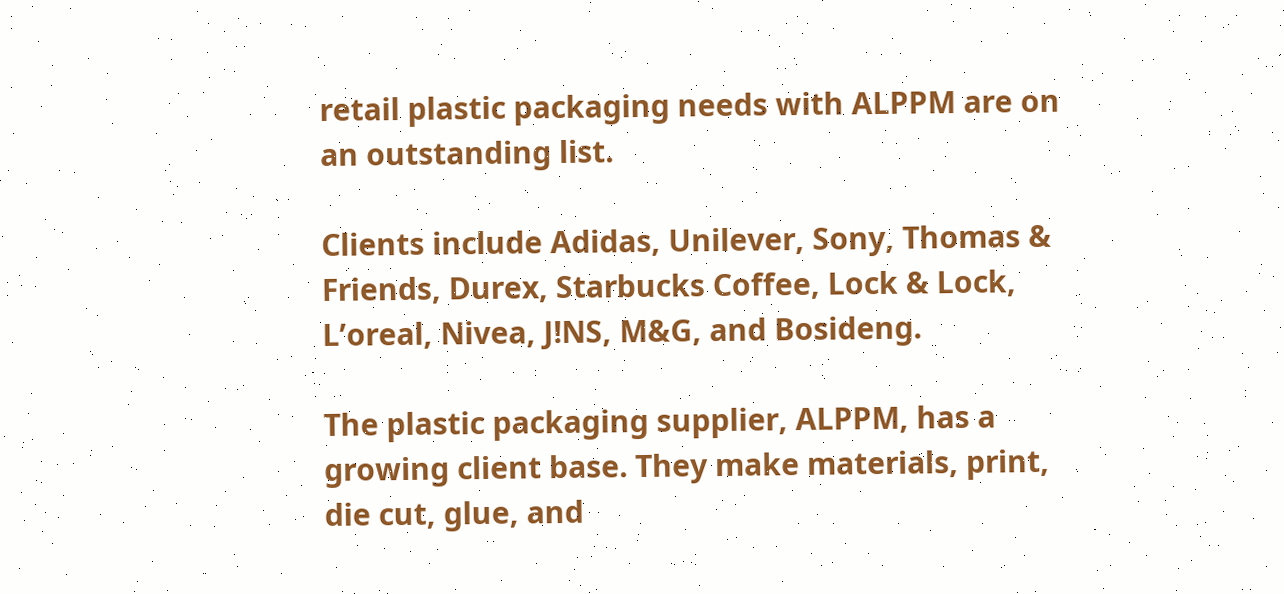retail plastic packaging needs with ALPPM are on an outstanding list.

Clients include Adidas, Unilever, Sony, Thomas & Friends, Durex, Starbucks Coffee, Lock & Lock, L’oreal, Nivea, J!NS, M&G, and Bosideng.

The plastic packaging supplier, ALPPM, has a growing client base. They make materials, print, die cut, glue, and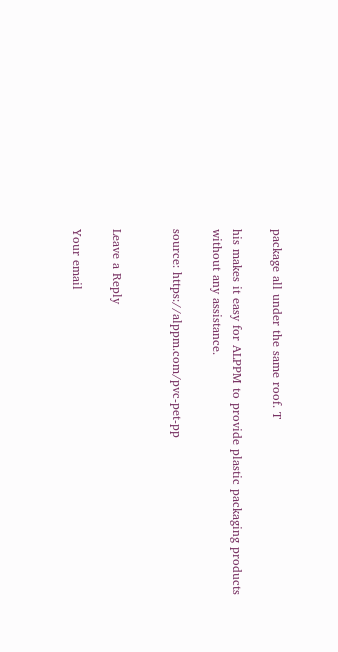package all under the same roof. T

his makes it easy for ALPPM to provide plastic packaging products without any assistance.

source: https://alppm.com/pvc-pet-pp


Leave a Reply

Your email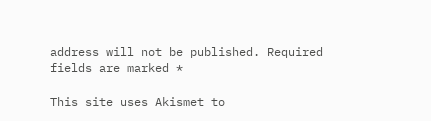address will not be published. Required fields are marked *

This site uses Akismet to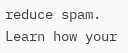reduce spam. Learn how your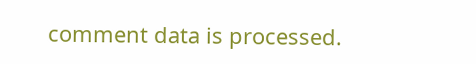comment data is processed.